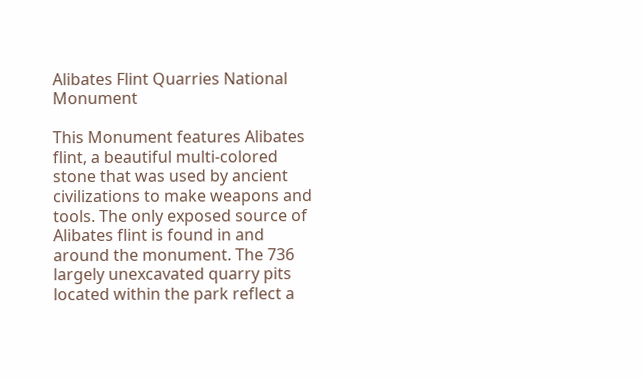Alibates Flint Quarries National Monument

This Monument features Alibates flint, a beautiful multi-colored stone that was used by ancient civilizations to make weapons and tools. The only exposed source of Alibates flint is found in and around the monument. The 736 largely unexcavated quarry pits located within the park reflect a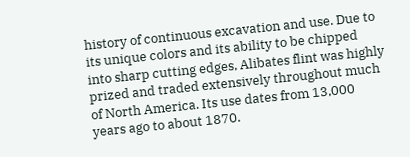history of continuous excavation and use. Due to its unique colors and its ability to be chipped into sharp cutting edges, Alibates flint was highly prized and traded extensively throughout much of North America. Its use dates from 13,000 years ago to about 1870.